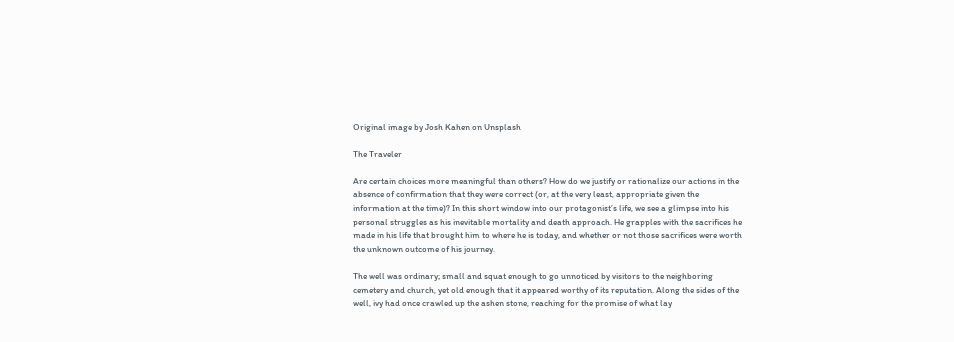Original image by Josh Kahen on Unsplash

The Traveler

Are certain choices more meaningful than others? How do we justify or rationalize our actions in the absence of confirmation that they were correct (or, at the very least, appropriate given the information at the time)? In this short window into our protagonist’s life, we see a glimpse into his personal struggles as his inevitable mortality and death approach. He grapples with the sacrifices he made in his life that brought him to where he is today, and whether or not those sacrifices were worth the unknown outcome of his journey.

The well was ordinary; small and squat enough to go unnoticed by visitors to the neighboring cemetery and church, yet old enough that it appeared worthy of its reputation. Along the sides of the well, ivy had once crawled up the ashen stone, reaching for the promise of what lay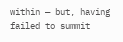within — but, having failed to summit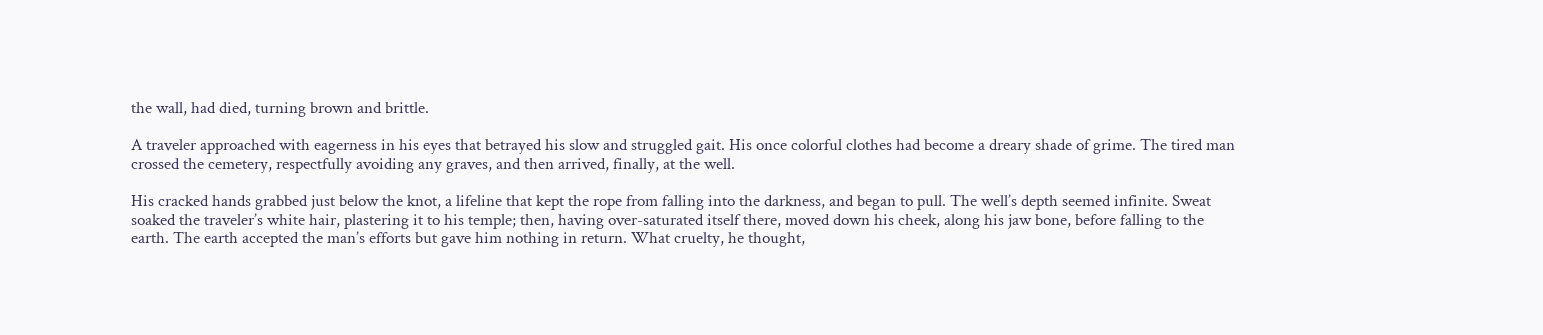the wall, had died, turning brown and brittle.

A traveler approached with eagerness in his eyes that betrayed his slow and struggled gait. His once colorful clothes had become a dreary shade of grime. The tired man crossed the cemetery, respectfully avoiding any graves, and then arrived, finally, at the well.

His cracked hands grabbed just below the knot, a lifeline that kept the rope from falling into the darkness, and began to pull. The well’s depth seemed infinite. Sweat soaked the traveler’s white hair, plastering it to his temple; then, having over-saturated itself there, moved down his cheek, along his jaw bone, before falling to the earth. The earth accepted the man’s efforts but gave him nothing in return. What cruelty, he thought,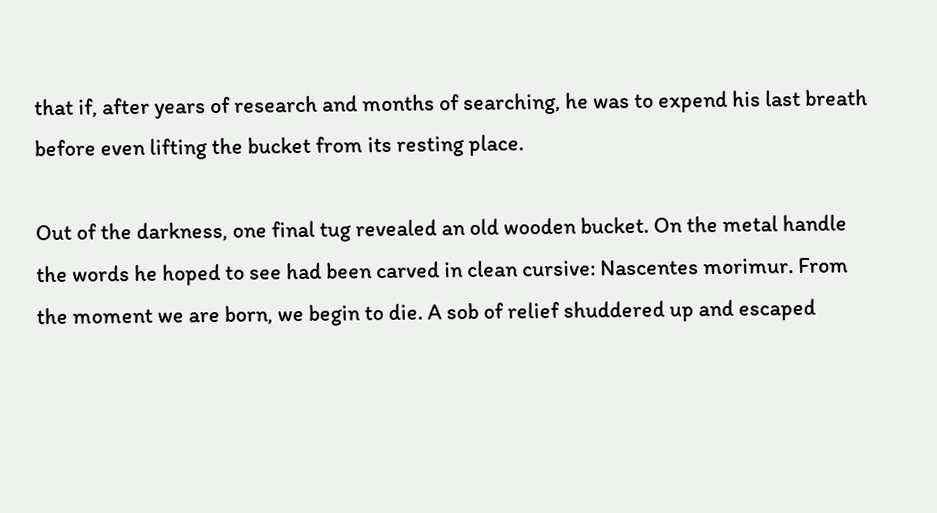that if, after years of research and months of searching, he was to expend his last breath before even lifting the bucket from its resting place.

Out of the darkness, one final tug revealed an old wooden bucket. On the metal handle the words he hoped to see had been carved in clean cursive: Nascentes morimur. From the moment we are born, we begin to die. A sob of relief shuddered up and escaped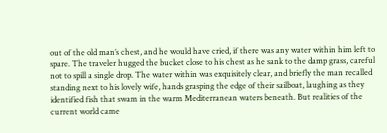out of the old man’s chest, and he would have cried, if there was any water within him left to spare. The traveler hugged the bucket close to his chest as he sank to the damp grass, careful not to spill a single drop. The water within was exquisitely clear, and briefly the man recalled standing next to his lovely wife, hands grasping the edge of their sailboat, laughing as they identified fish that swam in the warm Mediterranean waters beneath. But realities of the current world came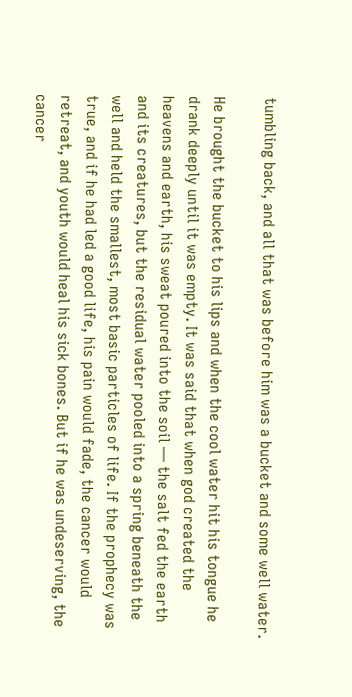tumbling back, and all that was before him was a bucket and some well water.

He brought the bucket to his lips and when the cool water hit his tongue he drank deeply until it was empty. It was said that when god created the heavens and earth, his sweat poured into the soil — the salt fed the earth and its creatures, but the residual water pooled into a spring beneath the well and held the smallest, most basic particles of life. If the prophecy was true, and if he had led a good life, his pain would fade, the cancer would retreat, and youth would heal his sick bones. But if he was undeserving, the cancer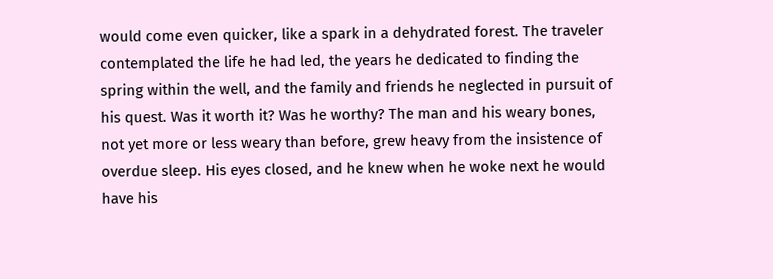would come even quicker, like a spark in a dehydrated forest. The traveler contemplated the life he had led, the years he dedicated to finding the spring within the well, and the family and friends he neglected in pursuit of his quest. Was it worth it? Was he worthy? The man and his weary bones, not yet more or less weary than before, grew heavy from the insistence of overdue sleep. His eyes closed, and he knew when he woke next he would have his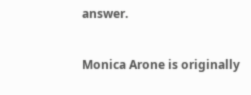answer.

Monica Arone is originally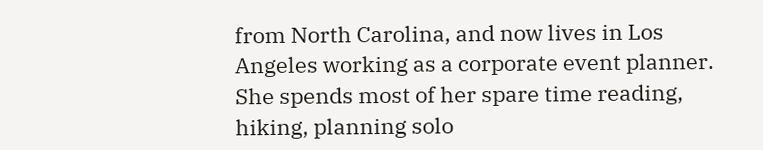from North Carolina, and now lives in Los Angeles working as a corporate event planner. She spends most of her spare time reading, hiking, planning solo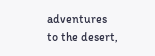adventures to the desert,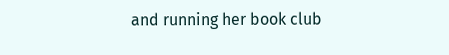and running her book club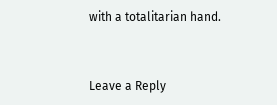with a totalitarian hand.


Leave a Reply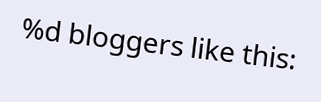%d bloggers like this: